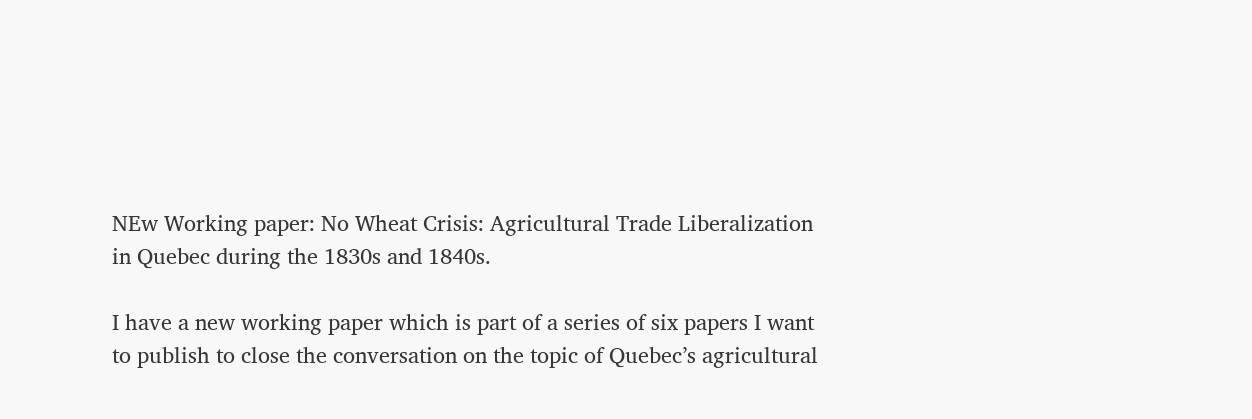NEw Working paper: No Wheat Crisis: Agricultural Trade Liberalization in Quebec during the 1830s and 1840s.

I have a new working paper which is part of a series of six papers I want to publish to close the conversation on the topic of Quebec’s agricultural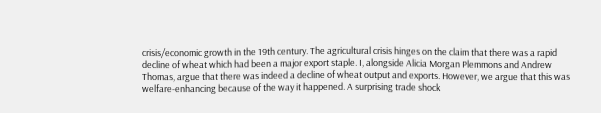crisis/economic growth in the 19th century. The agricultural crisis hinges on the claim that there was a rapid decline of wheat which had been a major export staple. I, alongside Alicia Morgan Plemmons and Andrew Thomas, argue that there was indeed a decline of wheat output and exports. However, we argue that this was welfare-enhancing because of the way it happened. A surprising trade shock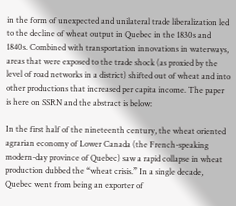in the form of unexpected and unilateral trade liberalization led to the decline of wheat output in Quebec in the 1830s and 1840s. Combined with transportation innovations in waterways, areas that were exposed to the trade shock (as proxied by the level of road networks in a district) shifted out of wheat and into other productions that increased per capita income. The paper is here on SSRN and the abstract is below:

In the first half of the nineteenth century, the wheat oriented agrarian economy of Lower Canada (the French-speaking modern-day province of Quebec) saw a rapid collapse in wheat production dubbed the “wheat crisis.” In a single decade, Quebec went from being an exporter of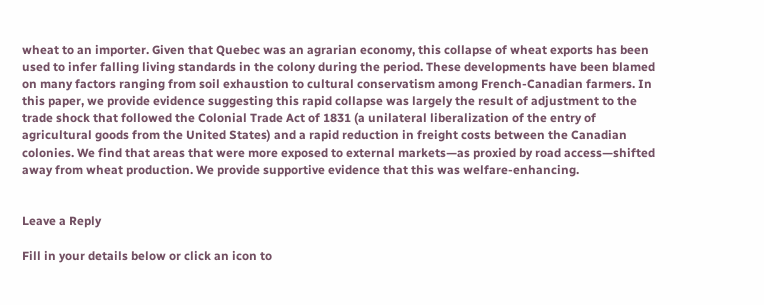wheat to an importer. Given that Quebec was an agrarian economy, this collapse of wheat exports has been used to infer falling living standards in the colony during the period. These developments have been blamed on many factors ranging from soil exhaustion to cultural conservatism among French-Canadian farmers. In this paper, we provide evidence suggesting this rapid collapse was largely the result of adjustment to the trade shock that followed the Colonial Trade Act of 1831 (a unilateral liberalization of the entry of agricultural goods from the United States) and a rapid reduction in freight costs between the Canadian colonies. We find that areas that were more exposed to external markets—as proxied by road access—shifted away from wheat production. We provide supportive evidence that this was welfare-enhancing.


Leave a Reply

Fill in your details below or click an icon to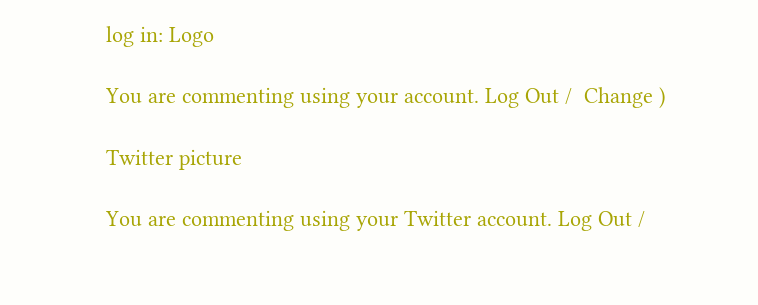log in: Logo

You are commenting using your account. Log Out /  Change )

Twitter picture

You are commenting using your Twitter account. Log Out /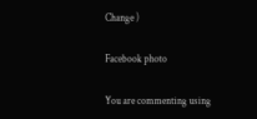Change )

Facebook photo

You are commenting using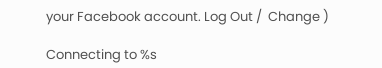your Facebook account. Log Out /  Change )

Connecting to %s